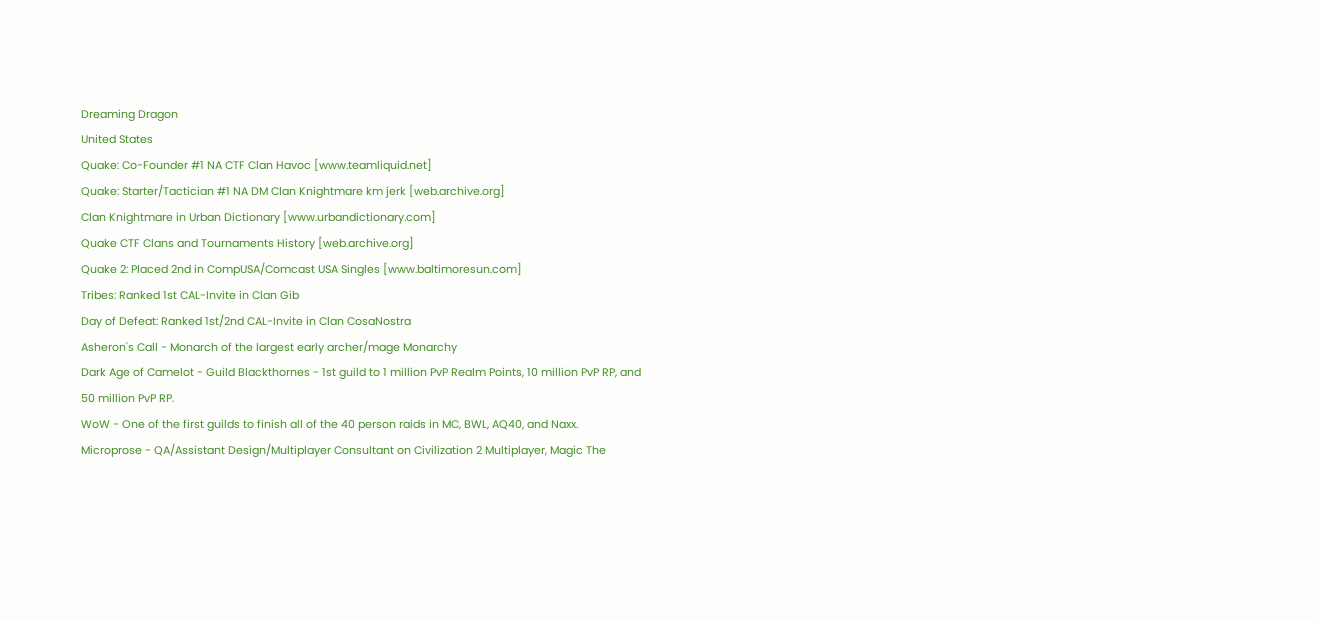Dreaming Dragon
United States
Quake: Co-Founder #1 NA CTF Clan Havoc [www.teamliquid.net]
Quake: Starter/Tactician #1 NA DM Clan Knightmare km jerk [web.archive.org]
Clan Knightmare in Urban Dictionary [www.urbandictionary.com]
Quake CTF Clans and Tournaments History [web.archive.org]
Quake 2: Placed 2nd in CompUSA/Comcast USA Singles [www.baltimoresun.com]
Tribes: Ranked 1st CAL-Invite in Clan Gib
Day of Defeat: Ranked 1st/2nd CAL-Invite in Clan CosaNostra
Asheron's Call - Monarch of the largest early archer/mage Monarchy
Dark Age of Camelot - Guild Blackthornes - 1st guild to 1 million PvP Realm Points, 10 million PvP RP, and 50 million PvP RP.
WoW - One of the first guilds to finish all of the 40 person raids in MC, BWL, AQ40, and Naxx.
Microprose - QA/Assistant Design/Multiplayer Consultant on Civilization 2 Multiplayer, Magic The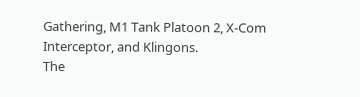Gathering, M1 Tank Platoon 2, X-Com Interceptor, and Klingons.
The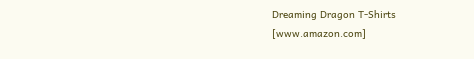Dreaming Dragon T-Shirts [www.amazon.com]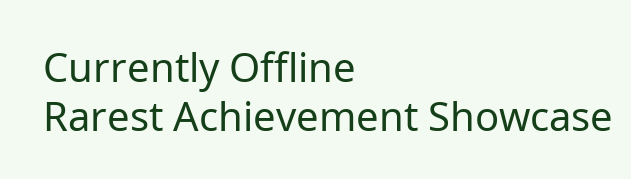Currently Offline
Rarest Achievement Showcase